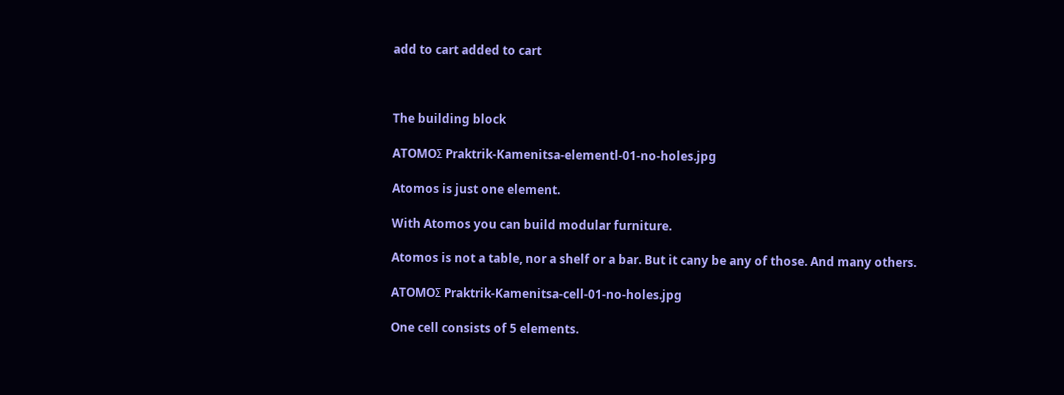add to cart added to cart



The building block

ATOMOΣ Praktrik-Kamenitsa-elementl-01-no-holes.jpg

Atomos is just one element.

With Atomos you can build modular furniture.

Atomos is not a table, nor a shelf or a bar. But it cany be any of those. And many others.

ATOMOΣ Praktrik-Kamenitsa-cell-01-no-holes.jpg

One cell consists of 5 elements.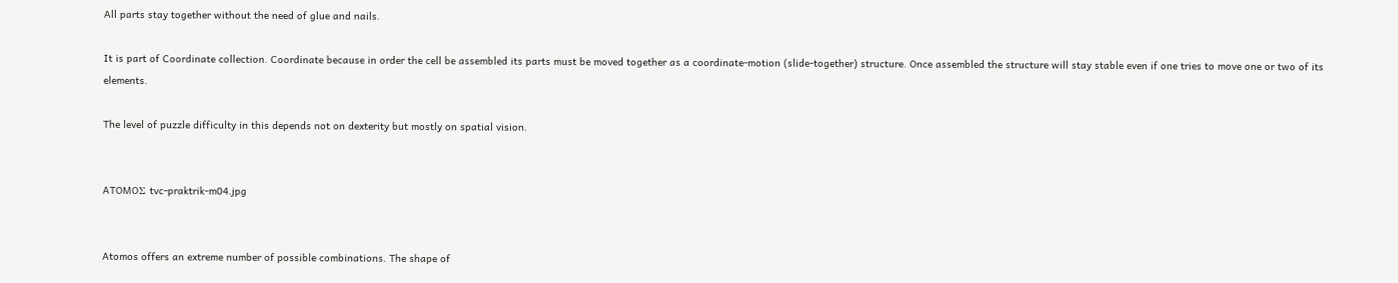All parts stay together without the need of glue and nails.

It is part of Coordinate collection. Coordinate because in order the cell be assembled its parts must be moved together as a coordinate-motion (slide-together) structure. Once assembled the structure will stay stable even if one tries to move one or two of its elements.

The level of puzzle difficulty in this depends not on dexterity but mostly on spatial vision.


ATOMOΣ tvc-praktrik-m04.jpg


Atomos offers an extreme number of possible combinations. The shape of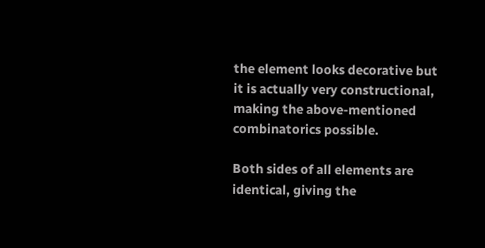the element looks decorative but it is actually very constructional, making the above-mentioned combinatorics possible.

Both sides of all elements are identical, giving the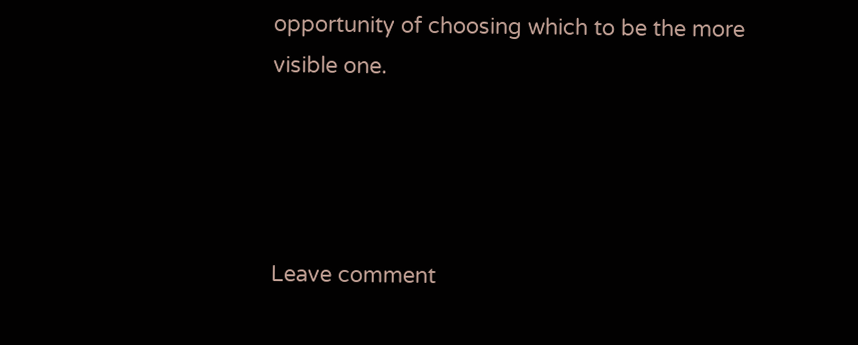opportunity of choosing which to be the more visible one.




Leave comment